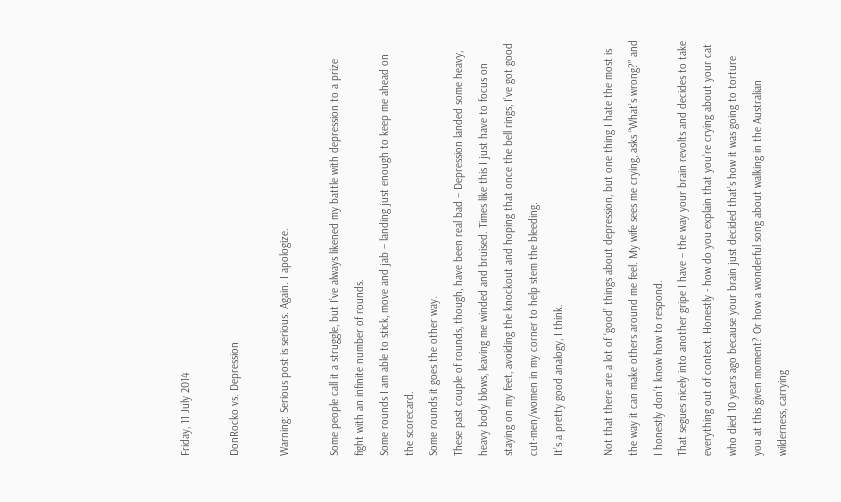Friday, 11 July 2014

DonRocko vs. Depression

Warning: Serious post is serious. Again. I apologize.

Some people call it a struggle, but I’ve always likened my battle with depression to a prize fight with an infinite number of rounds.
Some rounds I am able to stick, move and jab – landing just enough to keep me ahead on the scorecard.
Some rounds it goes the other way.
These past couple of rounds, though, have been real bad – Depression landed some heavy, heavy body blows, leaving me winded and bruised. Times like this I just have to focus on staying on my feet, avoiding the knockout and hoping that once the bell rings, I’ve got good cut-men/women in my corner to help stem the bleeding.
It’s a pretty good analogy, I think.

Not that there are a lot of ‘good’ things about depression, but one thing I hate the most is the way it can make others around me feel. My wife sees me crying, asks “What’s wrong?” and I honestly don’t know how to respond.
That segues nicely into another gripe I have – the way your brain revolts and decides to take everything out of context. Honestly - how do you explain that you’re crying about your cat who died 10 years ago because your brain just decided that’s how it was going to torture you at this given moment? Or how a wonderful song about walking in the Australian wilderness, carrying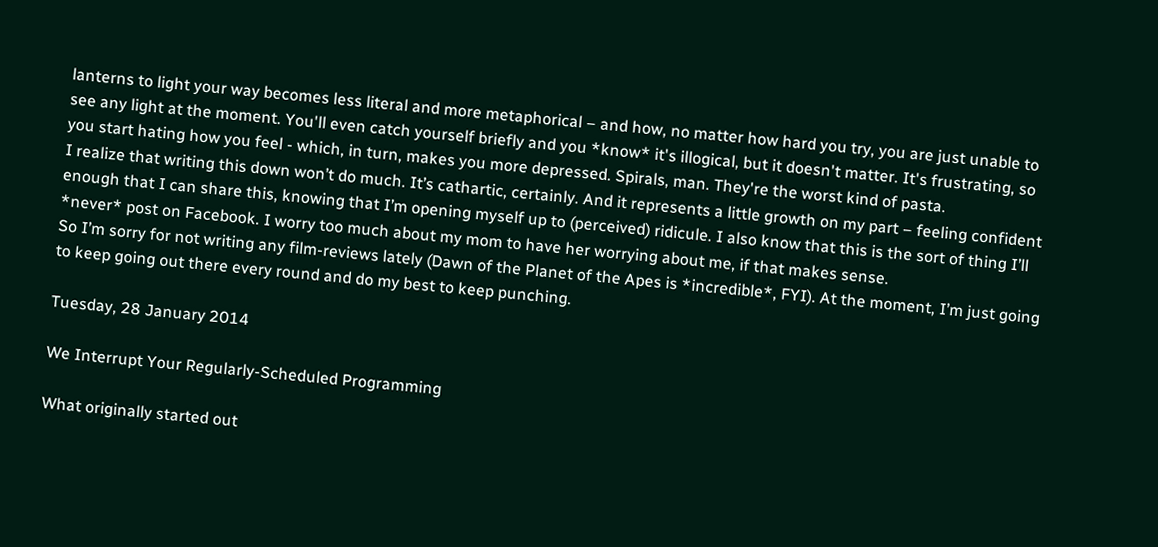lanterns to light your way becomes less literal and more metaphorical – and how, no matter how hard you try, you are just unable to see any light at the moment. You'll even catch yourself briefly and you *know* it's illogical, but it doesn't matter. It's frustrating, so you start hating how you feel - which, in turn, makes you more depressed. Spirals, man. They're the worst kind of pasta.
I realize that writing this down won’t do much. It’s cathartic, certainly. And it represents a little growth on my part – feeling confident enough that I can share this, knowing that I’m opening myself up to (perceived) ridicule. I also know that this is the sort of thing I’ll *never* post on Facebook. I worry too much about my mom to have her worrying about me, if that makes sense.
So I’m sorry for not writing any film-reviews lately (Dawn of the Planet of the Apes is *incredible*, FYI). At the moment, I’m just going to keep going out there every round and do my best to keep punching.

Tuesday, 28 January 2014

We Interrupt Your Regularly-Scheduled Programming

What originally started out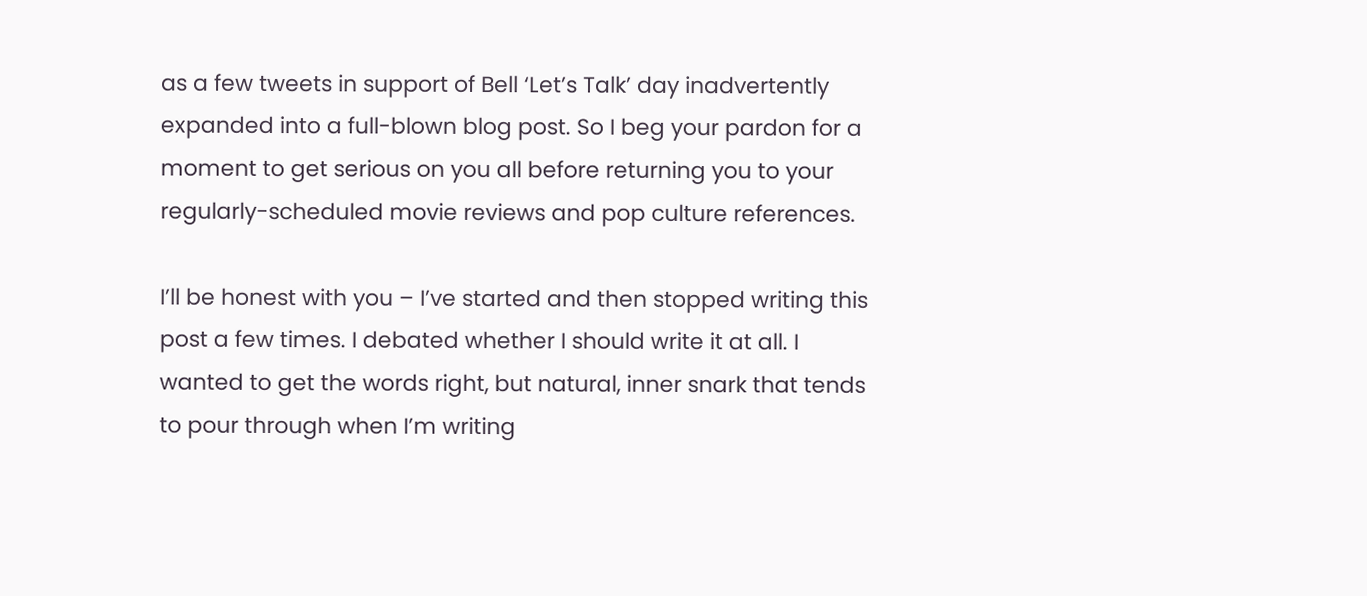as a few tweets in support of Bell ‘Let’s Talk’ day inadvertently expanded into a full-blown blog post. So I beg your pardon for a moment to get serious on you all before returning you to your regularly-scheduled movie reviews and pop culture references.

I’ll be honest with you – I’ve started and then stopped writing this post a few times. I debated whether I should write it at all. I wanted to get the words right, but natural, inner snark that tends to pour through when I’m writing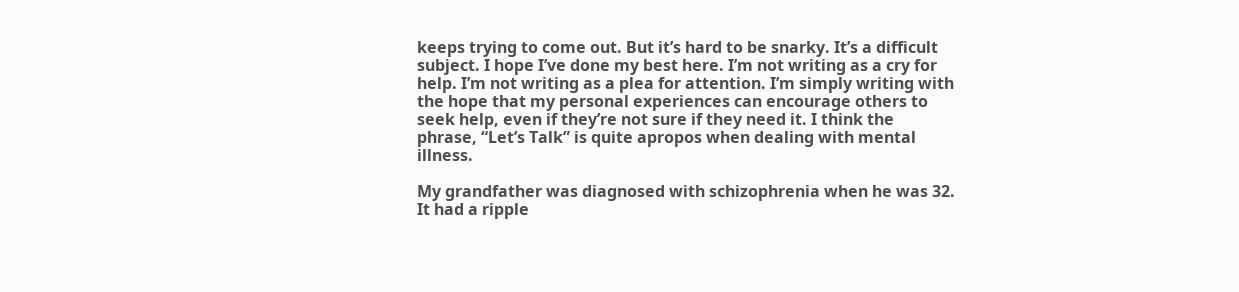keeps trying to come out. But it’s hard to be snarky. It’s a difficult subject. I hope I’ve done my best here. I’m not writing as a cry for help. I’m not writing as a plea for attention. I’m simply writing with the hope that my personal experiences can encourage others to seek help, even if they’re not sure if they need it. I think the phrase, “Let’s Talk” is quite apropos when dealing with mental illness.

My grandfather was diagnosed with schizophrenia when he was 32. It had a ripple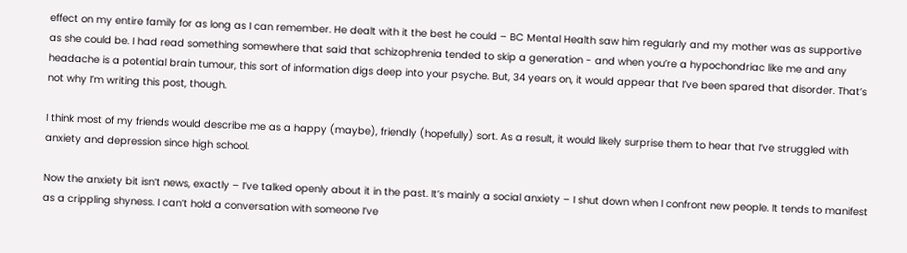effect on my entire family for as long as I can remember. He dealt with it the best he could – BC Mental Health saw him regularly and my mother was as supportive as she could be. I had read something somewhere that said that schizophrenia tended to skip a generation - and when you’re a hypochondriac like me and any headache is a potential brain tumour, this sort of information digs deep into your psyche. But, 34 years on, it would appear that I’ve been spared that disorder. That’s not why I’m writing this post, though.

I think most of my friends would describe me as a happy (maybe), friendly (hopefully) sort. As a result, it would likely surprise them to hear that I’ve struggled with anxiety and depression since high school.

Now the anxiety bit isn’t news, exactly – I’ve talked openly about it in the past. It’s mainly a social anxiety – I shut down when I confront new people. It tends to manifest as a crippling shyness. I can’t hold a conversation with someone I’ve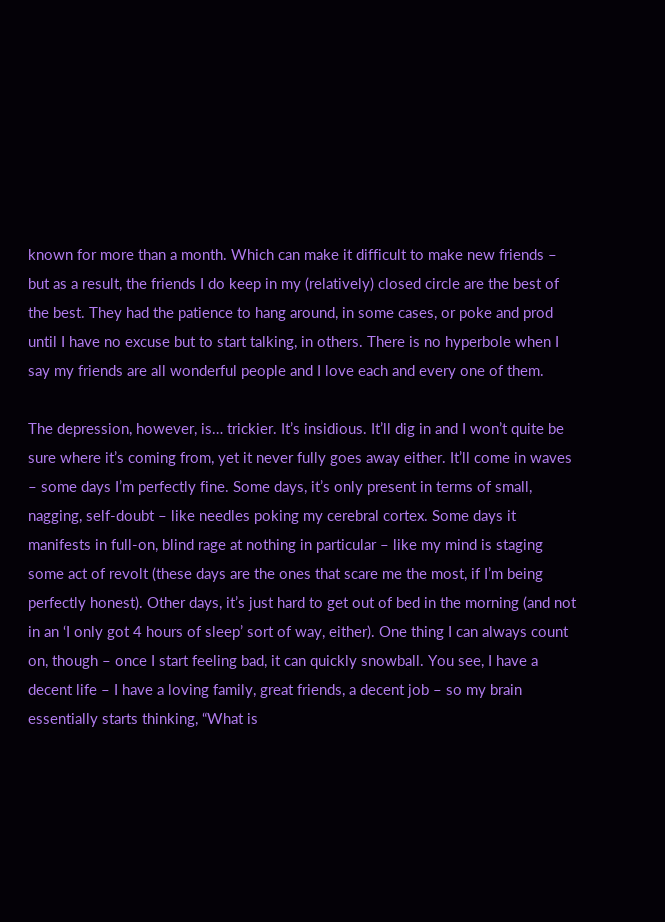known for more than a month. Which can make it difficult to make new friends – but as a result, the friends I do keep in my (relatively) closed circle are the best of the best. They had the patience to hang around, in some cases, or poke and prod until I have no excuse but to start talking, in others. There is no hyperbole when I say my friends are all wonderful people and I love each and every one of them.

The depression, however, is… trickier. It’s insidious. It’ll dig in and I won’t quite be sure where it’s coming from, yet it never fully goes away either. It’ll come in waves – some days I’m perfectly fine. Some days, it’s only present in terms of small, nagging, self-doubt – like needles poking my cerebral cortex. Some days it manifests in full-on, blind rage at nothing in particular – like my mind is staging some act of revolt (these days are the ones that scare me the most, if I’m being perfectly honest). Other days, it’s just hard to get out of bed in the morning (and not in an ‘I only got 4 hours of sleep’ sort of way, either). One thing I can always count on, though – once I start feeling bad, it can quickly snowball. You see, I have a decent life – I have a loving family, great friends, a decent job – so my brain essentially starts thinking, “What is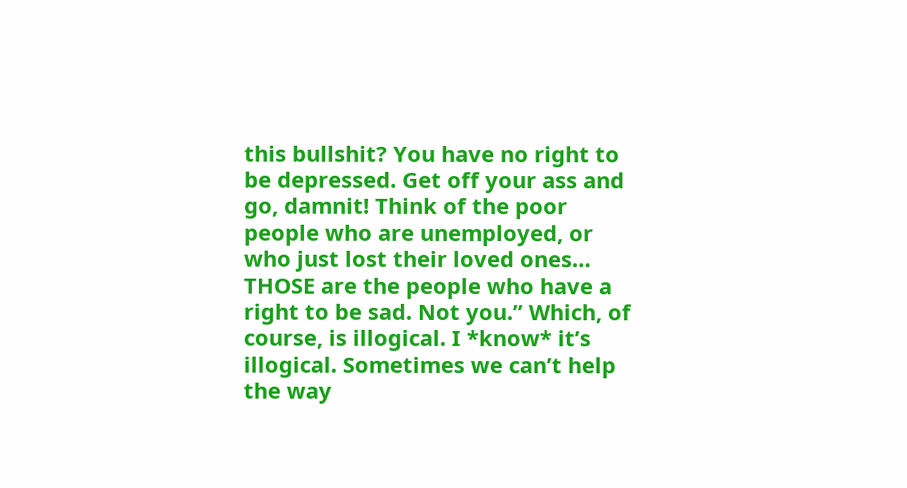this bullshit? You have no right to be depressed. Get off your ass and go, damnit! Think of the poor people who are unemployed, or who just lost their loved ones… THOSE are the people who have a right to be sad. Not you.” Which, of course, is illogical. I *know* it’s illogical. Sometimes we can’t help the way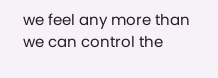we feel any more than we can control the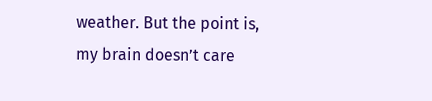weather. But the point is, my brain doesn’t care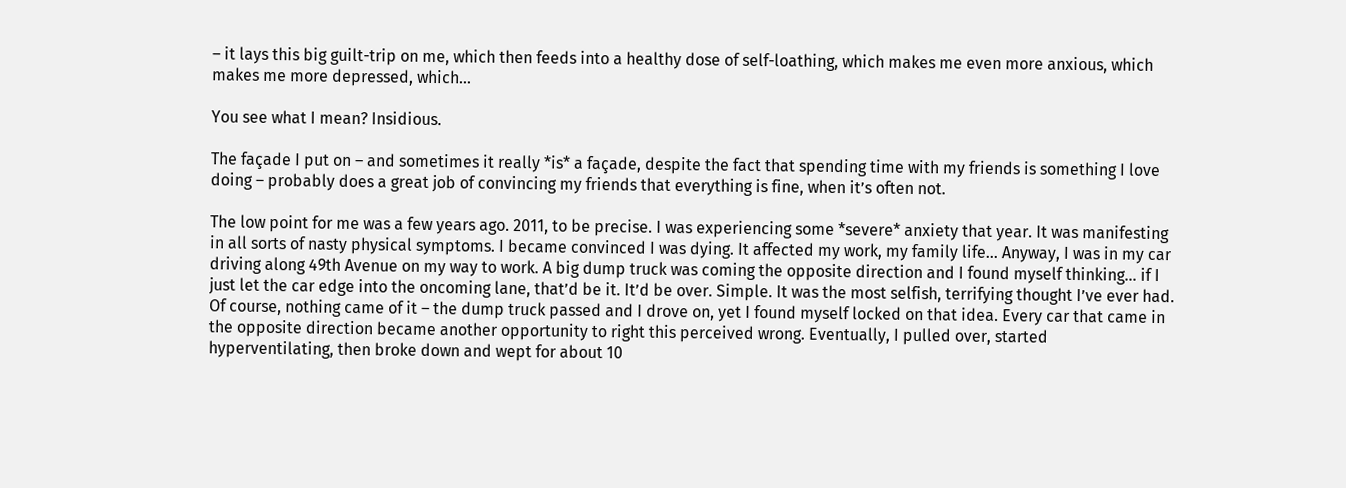– it lays this big guilt-trip on me, which then feeds into a healthy dose of self-loathing, which makes me even more anxious, which makes me more depressed, which…

You see what I mean? Insidious.

The façade I put on – and sometimes it really *is* a façade, despite the fact that spending time with my friends is something I love doing – probably does a great job of convincing my friends that everything is fine, when it’s often not.

The low point for me was a few years ago. 2011, to be precise. I was experiencing some *severe* anxiety that year. It was manifesting in all sorts of nasty physical symptoms. I became convinced I was dying. It affected my work, my family life... Anyway, I was in my car driving along 49th Avenue on my way to work. A big dump truck was coming the opposite direction and I found myself thinking… if I just let the car edge into the oncoming lane, that’d be it. It’d be over. Simple. It was the most selfish, terrifying thought I’ve ever had. Of course, nothing came of it – the dump truck passed and I drove on, yet I found myself locked on that idea. Every car that came in the opposite direction became another opportunity to right this perceived wrong. Eventually, I pulled over, started hyperventilating, then broke down and wept for about 10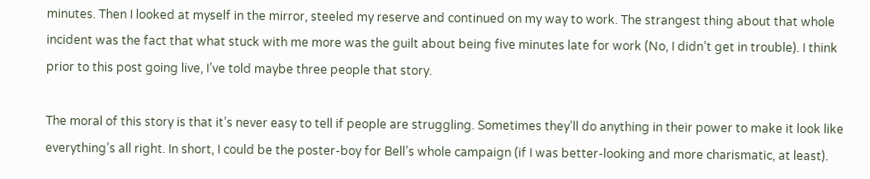minutes. Then I looked at myself in the mirror, steeled my reserve and continued on my way to work. The strangest thing about that whole incident was the fact that what stuck with me more was the guilt about being five minutes late for work (No, I didn’t get in trouble). I think prior to this post going live, I’ve told maybe three people that story.

The moral of this story is that it’s never easy to tell if people are struggling. Sometimes they’ll do anything in their power to make it look like everything’s all right. In short, I could be the poster-boy for Bell’s whole campaign (if I was better-looking and more charismatic, at least).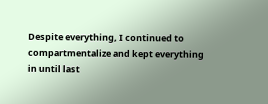Despite everything, I continued to compartmentalize and kept everything in until last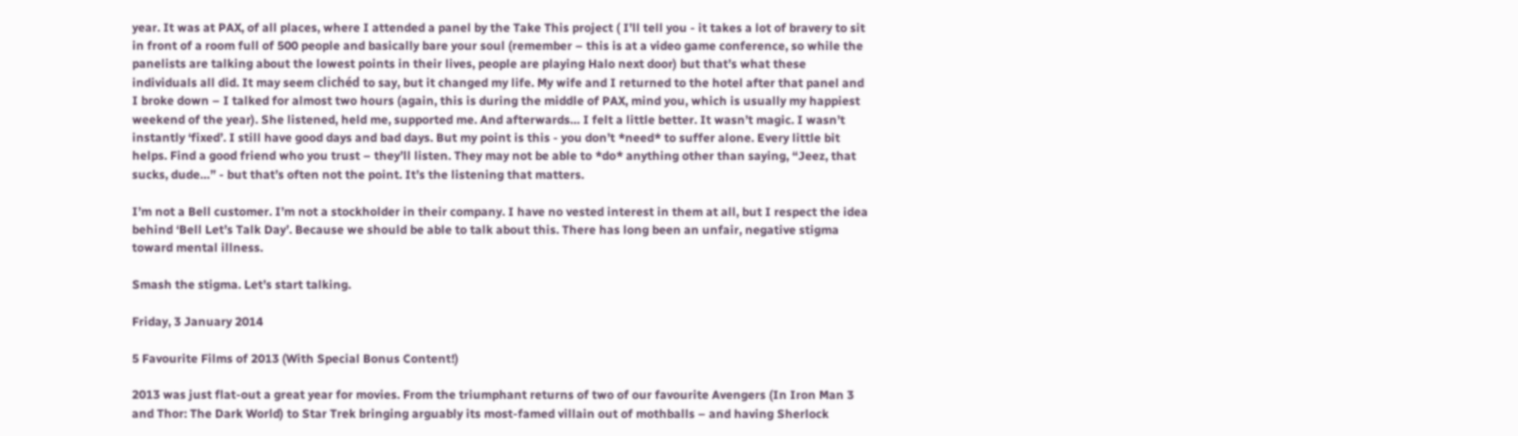year. It was at PAX, of all places, where I attended a panel by the Take This project ( I’ll tell you - it takes a lot of bravery to sit in front of a room full of 500 people and basically bare your soul (remember – this is at a video game conference, so while the panelists are talking about the lowest points in their lives, people are playing Halo next door) but that’s what these individuals all did. It may seem clichéd to say, but it changed my life. My wife and I returned to the hotel after that panel and I broke down – I talked for almost two hours (again, this is during the middle of PAX, mind you, which is usually my happiest weekend of the year). She listened, held me, supported me. And afterwards… I felt a little better. It wasn’t magic. I wasn’t instantly ‘fixed’. I still have good days and bad days. But my point is this - you don’t *need* to suffer alone. Every little bit helps. Find a good friend who you trust – they’ll listen. They may not be able to *do* anything other than saying, “Jeez, that sucks, dude…” - but that’s often not the point. It’s the listening that matters.

I’m not a Bell customer. I’m not a stockholder in their company. I have no vested interest in them at all, but I respect the idea behind ‘Bell Let’s Talk Day’. Because we should be able to talk about this. There has long been an unfair, negative stigma toward mental illness.

Smash the stigma. Let’s start talking.

Friday, 3 January 2014

5 Favourite Films of 2013 (With Special Bonus Content!)

2013 was just flat-out a great year for movies. From the triumphant returns of two of our favourite Avengers (In Iron Man 3 and Thor: The Dark World) to Star Trek bringing arguably its most-famed villain out of mothballs – and having Sherlock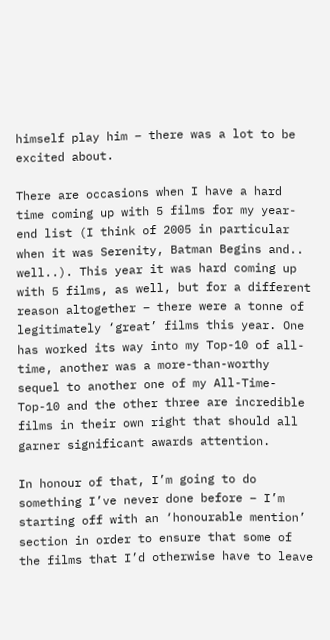himself play him – there was a lot to be excited about.

There are occasions when I have a hard time coming up with 5 films for my year-end list (I think of 2005 in particular when it was Serenity, Batman Begins and.. well..). This year it was hard coming up with 5 films, as well, but for a different reason altogether – there were a tonne of legitimately ‘great’ films this year. One has worked its way into my Top-10 of all-time, another was a more-than-worthy sequel to another one of my All-Time-Top-10 and the other three are incredible films in their own right that should all garner significant awards attention.

In honour of that, I’m going to do something I’ve never done before – I’m starting off with an ‘honourable mention’ section in order to ensure that some of the films that I’d otherwise have to leave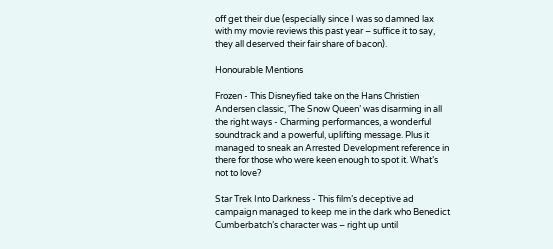off get their due (especially since I was so damned lax with my movie reviews this past year – suffice it to say, they all deserved their fair share of bacon).

Honourable Mentions

Frozen - This Disneyfied take on the Hans Christien Andersen classic, ‘The Snow Queen’ was disarming in all the right ways - Charming performances, a wonderful soundtrack and a powerful, uplifting message. Plus it managed to sneak an Arrested Development reference in there for those who were keen enough to spot it. What’s not to love?

Star Trek Into Darkness - This film’s deceptive ad campaign managed to keep me in the dark who Benedict Cumberbatch’s character was – right up until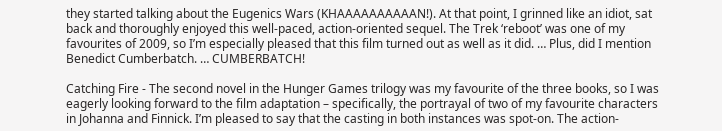they started talking about the Eugenics Wars (KHAAAAAAAAAAN!). At that point, I grinned like an idiot, sat back and thoroughly enjoyed this well-paced, action-oriented sequel. The Trek ‘reboot’ was one of my favourites of 2009, so I’m especially pleased that this film turned out as well as it did. … Plus, did I mention Benedict Cumberbatch. … CUMBERBATCH!

Catching Fire - The second novel in the Hunger Games trilogy was my favourite of the three books, so I was eagerly looking forward to the film adaptation – specifically, the portrayal of two of my favourite characters in Johanna and Finnick. I’m pleased to say that the casting in both instances was spot-on. The action-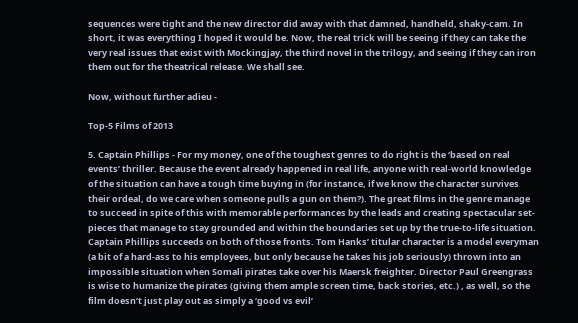sequences were tight and the new director did away with that damned, handheld, shaky-cam. In short, it was everything I hoped it would be. Now, the real trick will be seeing if they can take the very real issues that exist with Mockingjay, the third novel in the trilogy, and seeing if they can iron them out for the theatrical release. We shall see.

Now, without further adieu -

Top-5 Films of 2013

5. Captain Phillips - For my money, one of the toughest genres to do right is the ‘based on real events’ thriller. Because the event already happened in real life, anyone with real-world knowledge of the situation can have a tough time buying in (for instance, if we know the character survives their ordeal, do we care when someone pulls a gun on them?). The great films in the genre manage to succeed in spite of this with memorable performances by the leads and creating spectacular set-pieces that manage to stay grounded and within the boundaries set up by the true-to-life situation. Captain Phillips succeeds on both of those fronts. Tom Hanks’ titular character is a model everyman (a bit of a hard-ass to his employees, but only because he takes his job seriously) thrown into an impossible situation when Somali pirates take over his Maersk freighter. Director Paul Greengrass is wise to humanize the pirates (giving them ample screen time, back stories, etc.) , as well, so the film doesn’t just play out as simply a ‘good vs evil’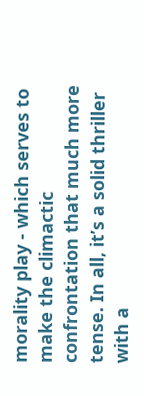morality play - which serves to make the climactic confrontation that much more tense. In all, it’s a solid thriller with a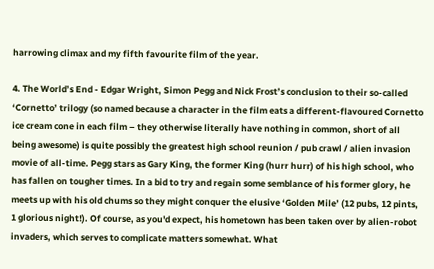harrowing climax and my fifth favourite film of the year.

4. The World’s End - Edgar Wright, Simon Pegg and Nick Frost’s conclusion to their so-called ‘Cornetto’ trilogy (so named because a character in the film eats a different-flavoured Cornetto ice cream cone in each film – they otherwise literally have nothing in common, short of all being awesome) is quite possibly the greatest high school reunion / pub crawl / alien invasion movie of all-time. Pegg stars as Gary King, the former King (hurr hurr) of his high school, who has fallen on tougher times. In a bid to try and regain some semblance of his former glory, he meets up with his old chums so they might conquer the elusive ‘Golden Mile’ (12 pubs, 12 pints, 1 glorious night!). Of course, as you'd expect, his hometown has been taken over by alien-robot invaders, which serves to complicate matters somewhat. What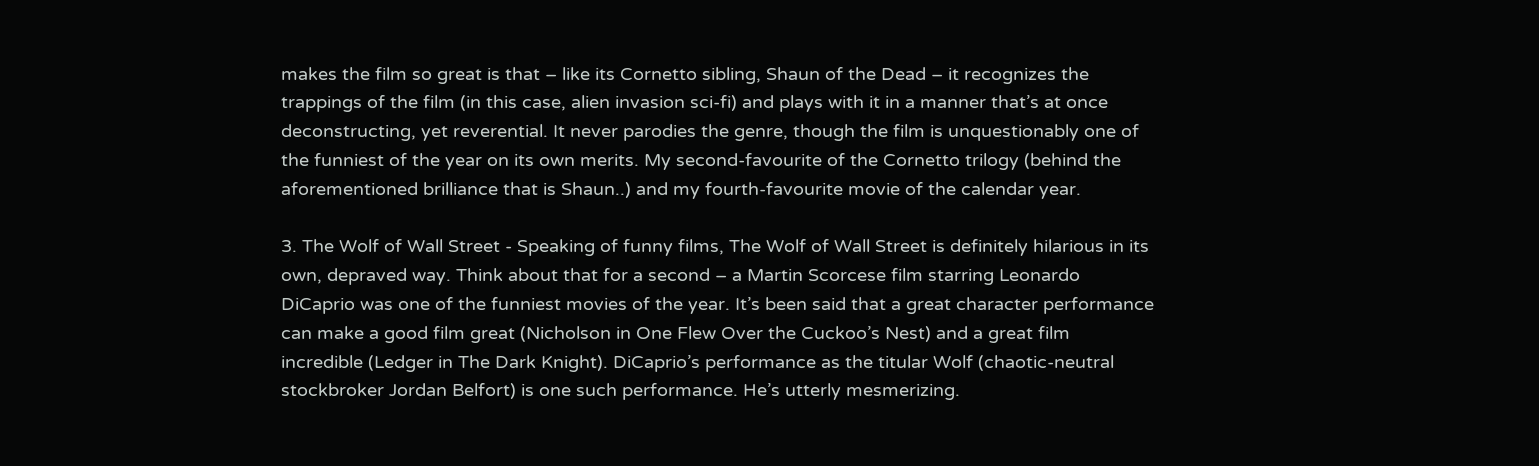makes the film so great is that – like its Cornetto sibling, Shaun of the Dead – it recognizes the trappings of the film (in this case, alien invasion sci-fi) and plays with it in a manner that’s at once deconstructing, yet reverential. It never parodies the genre, though the film is unquestionably one of the funniest of the year on its own merits. My second-favourite of the Cornetto trilogy (behind the aforementioned brilliance that is Shaun..) and my fourth-favourite movie of the calendar year.

3. The Wolf of Wall Street - Speaking of funny films, The Wolf of Wall Street is definitely hilarious in its own, depraved way. Think about that for a second – a Martin Scorcese film starring Leonardo DiCaprio was one of the funniest movies of the year. It’s been said that a great character performance can make a good film great (Nicholson in One Flew Over the Cuckoo’s Nest) and a great film incredible (Ledger in The Dark Knight). DiCaprio’s performance as the titular Wolf (chaotic-neutral stockbroker Jordan Belfort) is one such performance. He’s utterly mesmerizing.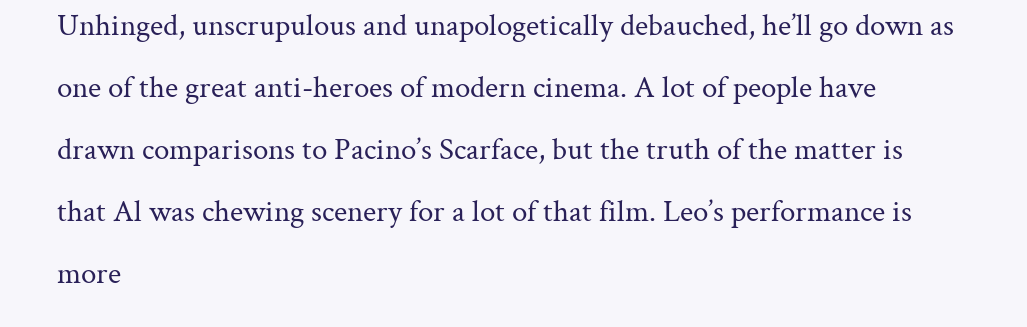Unhinged, unscrupulous and unapologetically debauched, he’ll go down as one of the great anti-heroes of modern cinema. A lot of people have drawn comparisons to Pacino’s Scarface, but the truth of the matter is that Al was chewing scenery for a lot of that film. Leo’s performance is more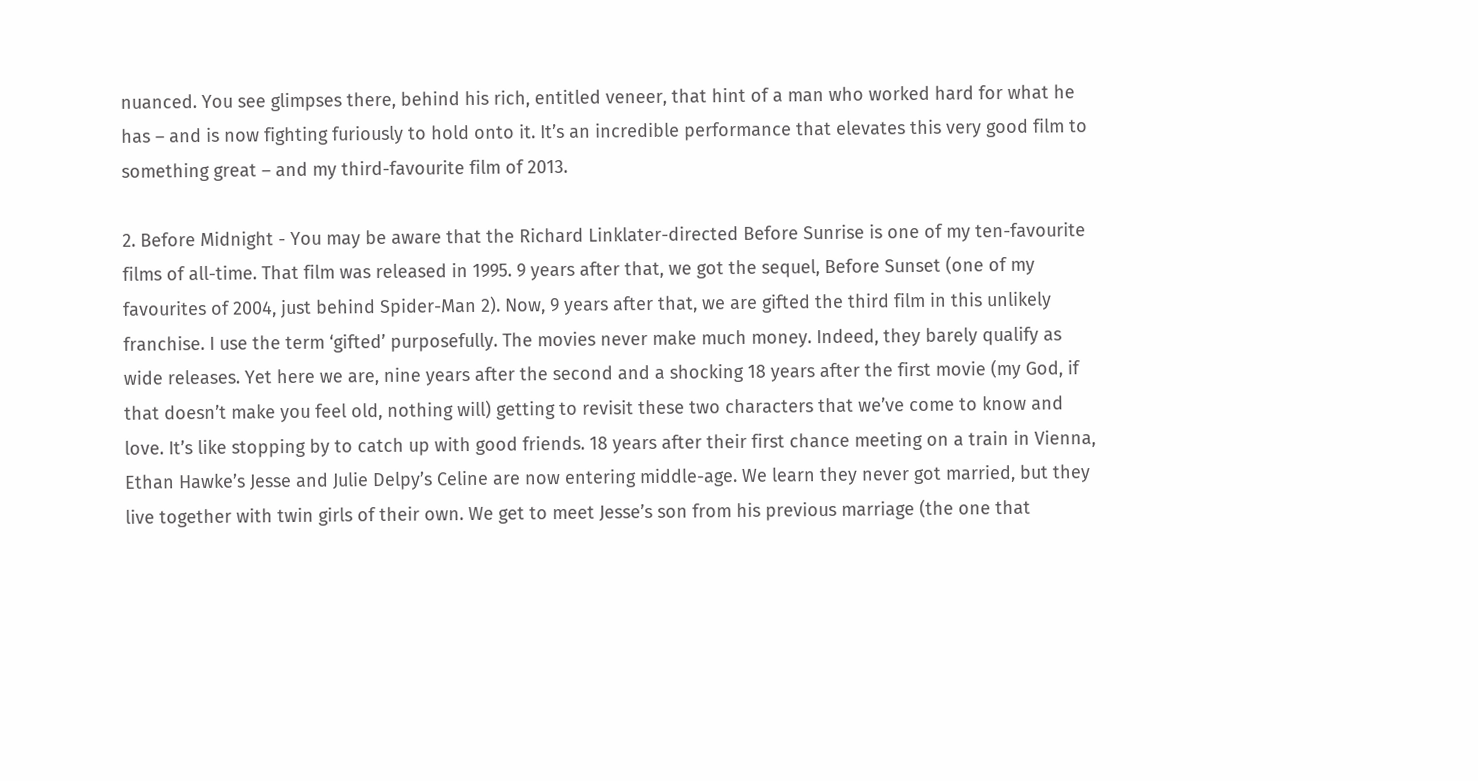nuanced. You see glimpses there, behind his rich, entitled veneer, that hint of a man who worked hard for what he has – and is now fighting furiously to hold onto it. It’s an incredible performance that elevates this very good film to something great – and my third-favourite film of 2013.

2. Before Midnight - You may be aware that the Richard Linklater-directed Before Sunrise is one of my ten-favourite films of all-time. That film was released in 1995. 9 years after that, we got the sequel, Before Sunset (one of my favourites of 2004, just behind Spider-Man 2). Now, 9 years after that, we are gifted the third film in this unlikely franchise. I use the term ‘gifted’ purposefully. The movies never make much money. Indeed, they barely qualify as wide releases. Yet here we are, nine years after the second and a shocking 18 years after the first movie (my God, if that doesn’t make you feel old, nothing will) getting to revisit these two characters that we’ve come to know and love. It’s like stopping by to catch up with good friends. 18 years after their first chance meeting on a train in Vienna, Ethan Hawke’s Jesse and Julie Delpy’s Celine are now entering middle-age. We learn they never got married, but they live together with twin girls of their own. We get to meet Jesse’s son from his previous marriage (the one that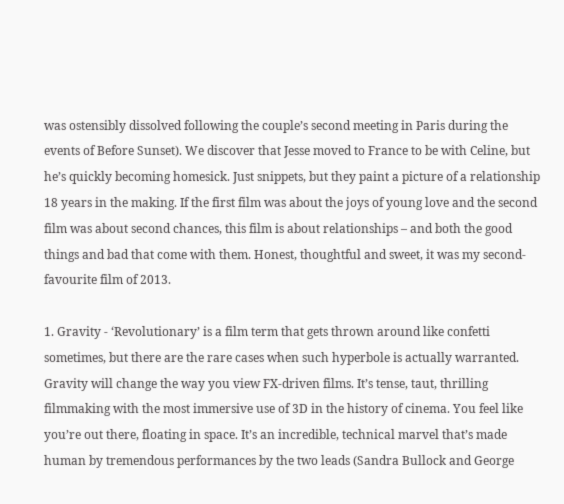was ostensibly dissolved following the couple’s second meeting in Paris during the events of Before Sunset). We discover that Jesse moved to France to be with Celine, but he’s quickly becoming homesick. Just snippets, but they paint a picture of a relationship 18 years in the making. If the first film was about the joys of young love and the second film was about second chances, this film is about relationships – and both the good things and bad that come with them. Honest, thoughtful and sweet, it was my second-favourite film of 2013.

1. Gravity - ‘Revolutionary’ is a film term that gets thrown around like confetti sometimes, but there are the rare cases when such hyperbole is actually warranted. Gravity will change the way you view FX-driven films. It’s tense, taut, thrilling filmmaking with the most immersive use of 3D in the history of cinema. You feel like you’re out there, floating in space. It’s an incredible, technical marvel that’s made human by tremendous performances by the two leads (Sandra Bullock and George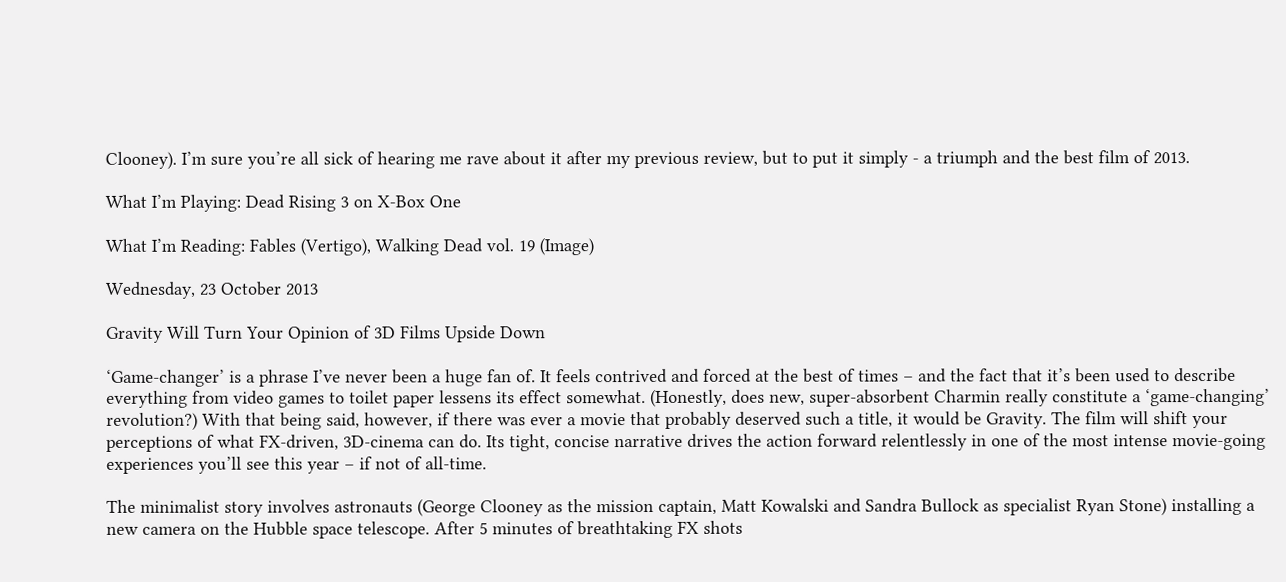Clooney). I’m sure you’re all sick of hearing me rave about it after my previous review, but to put it simply - a triumph and the best film of 2013.

What I’m Playing: Dead Rising 3 on X-Box One

What I’m Reading: Fables (Vertigo), Walking Dead vol. 19 (Image)

Wednesday, 23 October 2013

Gravity Will Turn Your Opinion of 3D Films Upside Down

‘Game-changer’ is a phrase I’ve never been a huge fan of. It feels contrived and forced at the best of times – and the fact that it’s been used to describe everything from video games to toilet paper lessens its effect somewhat. (Honestly, does new, super-absorbent Charmin really constitute a ‘game-changing’ revolution?) With that being said, however, if there was ever a movie that probably deserved such a title, it would be Gravity. The film will shift your perceptions of what FX-driven, 3D-cinema can do. Its tight, concise narrative drives the action forward relentlessly in one of the most intense movie-going experiences you’ll see this year – if not of all-time.

The minimalist story involves astronauts (George Clooney as the mission captain, Matt Kowalski and Sandra Bullock as specialist Ryan Stone) installing a new camera on the Hubble space telescope. After 5 minutes of breathtaking FX shots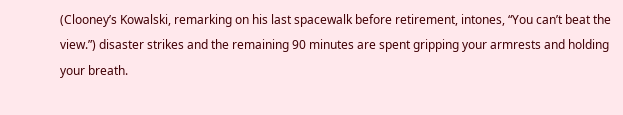(Clooney’s Kowalski, remarking on his last spacewalk before retirement, intones, “You can’t beat the view.”) disaster strikes and the remaining 90 minutes are spent gripping your armrests and holding your breath.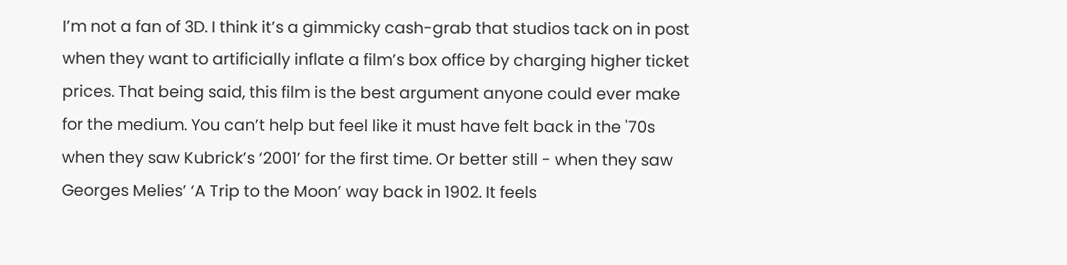I’m not a fan of 3D. I think it’s a gimmicky cash-grab that studios tack on in post when they want to artificially inflate a film’s box office by charging higher ticket prices. That being said, this film is the best argument anyone could ever make for the medium. You can’t help but feel like it must have felt back in the '70s when they saw Kubrick’s ‘2001’ for the first time. Or better still - when they saw Georges Melies’ ‘A Trip to the Moon’ way back in 1902. It feels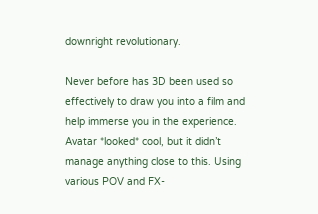downright revolutionary.

Never before has 3D been used so effectively to draw you into a film and help immerse you in the experience. Avatar *looked* cool, but it didn’t manage anything close to this. Using various POV and FX-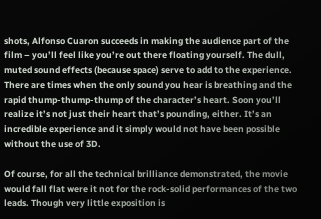shots, Alfonso Cuaron succeeds in making the audience part of the film – you’ll feel like you’re out there floating yourself. The dull, muted sound effects (because space) serve to add to the experience. There are times when the only sound you hear is breathing and the rapid thump-thump-thump of the character’s heart. Soon you’ll realize it’s not just their heart that’s pounding, either. It’s an incredible experience and it simply would not have been possible without the use of 3D.

Of course, for all the technical brilliance demonstrated, the movie would fall flat were it not for the rock-solid performances of the two leads. Though very little exposition is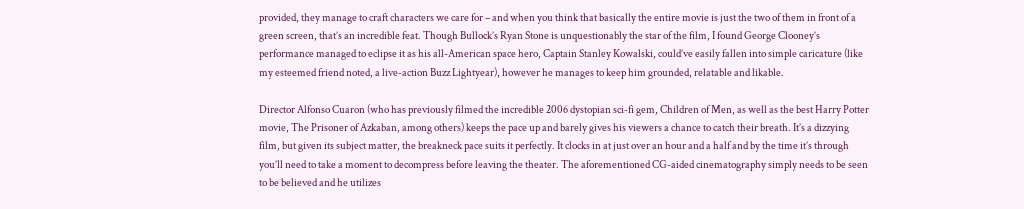provided, they manage to craft characters we care for – and when you think that basically the entire movie is just the two of them in front of a green screen, that’s an incredible feat. Though Bullock’s Ryan Stone is unquestionably the star of the film, I found George Clooney’s performance managed to eclipse it as his all-American space hero, Captain Stanley Kowalski, could’ve easily fallen into simple caricature (like my esteemed friend noted, a live-action Buzz Lightyear), however he manages to keep him grounded, relatable and likable.

Director Alfonso Cuaron (who has previously filmed the incredible 2006 dystopian sci-fi gem, Children of Men, as well as the best Harry Potter movie, The Prisoner of Azkaban, among others) keeps the pace up and barely gives his viewers a chance to catch their breath. It’s a dizzying film, but given its subject matter, the breakneck pace suits it perfectly. It clocks in at just over an hour and a half and by the time it’s through you’ll need to take a moment to decompress before leaving the theater. The aforementioned CG-aided cinematography simply needs to be seen to be believed and he utilizes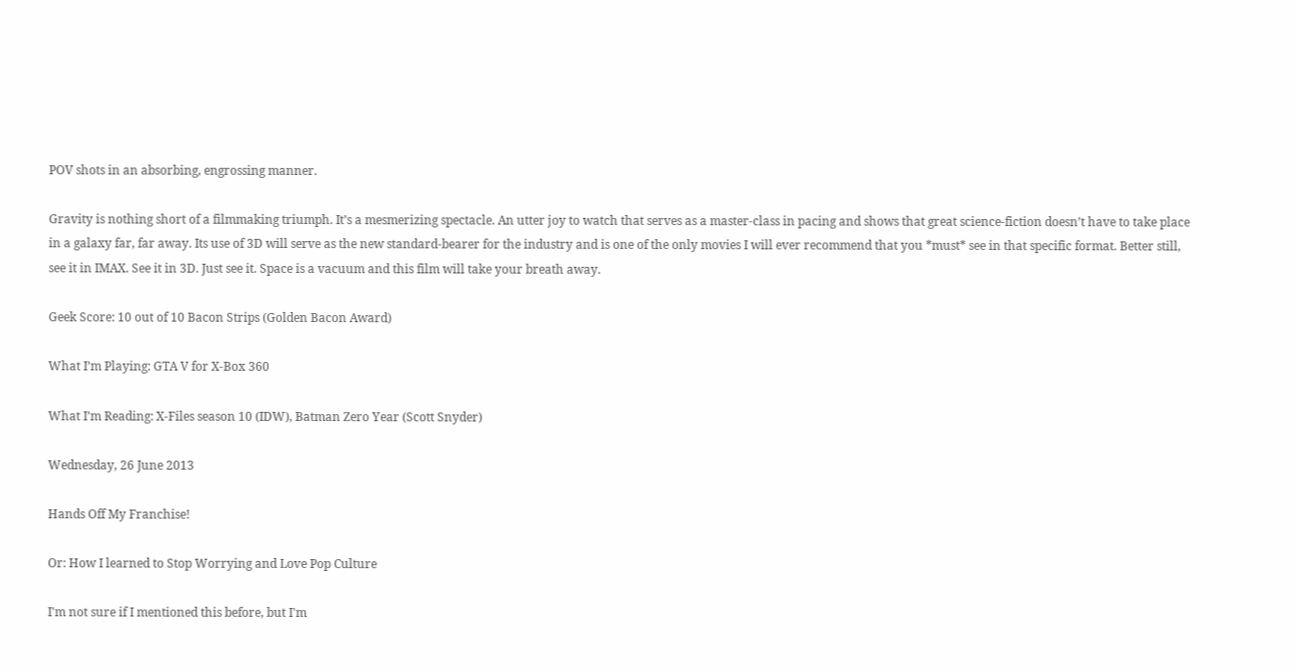POV shots in an absorbing, engrossing manner.

Gravity is nothing short of a filmmaking triumph. It’s a mesmerizing spectacle. An utter joy to watch that serves as a master-class in pacing and shows that great science-fiction doesn’t have to take place in a galaxy far, far away. Its use of 3D will serve as the new standard-bearer for the industry and is one of the only movies I will ever recommend that you *must* see in that specific format. Better still, see it in IMAX. See it in 3D. Just see it. Space is a vacuum and this film will take your breath away.

Geek Score: 10 out of 10 Bacon Strips (Golden Bacon Award)

What I’m Playing: GTA V for X-Box 360

What I’m Reading: X-Files season 10 (IDW), Batman Zero Year (Scott Snyder)

Wednesday, 26 June 2013

Hands Off My Franchise!

Or: How I learned to Stop Worrying and Love Pop Culture

I'm not sure if I mentioned this before, but I'm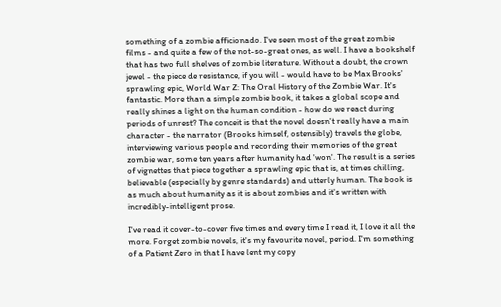something of a zombie afficionado. I've seen most of the great zombie films - and quite a few of the not-so-great ones, as well. I have a bookshelf that has two full shelves of zombie literature. Without a doubt, the crown jewel - the piece de resistance, if you will - would have to be Max Brooks' sprawling epic, World War Z: The Oral History of the Zombie War. It's fantastic. More than a simple zombie book, it takes a global scope and really shines a light on the human condition - how do we react during periods of unrest? The conceit is that the novel doesn't really have a main character - the narrator (Brooks himself, ostensibly) travels the globe, interviewing various people and recording their memories of the great zombie war, some ten years after humanity had 'won'. The result is a series of vignettes that piece together a sprawling epic that is, at times chilling, believable (especially by genre standards) and utterly human. The book is as much about humanity as it is about zombies and it's written with incredibly-intelligent prose.

I've read it cover-to-cover five times and every time I read it, I love it all the more. Forget zombie novels, it's my favourite novel, period. I'm something of a Patient Zero in that I have lent my copy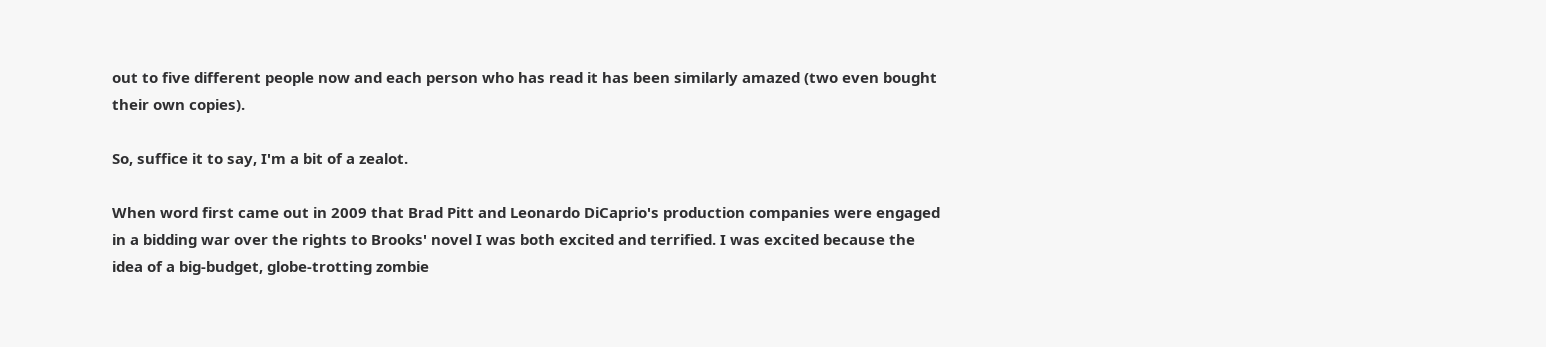out to five different people now and each person who has read it has been similarly amazed (two even bought their own copies).

So, suffice it to say, I'm a bit of a zealot.

When word first came out in 2009 that Brad Pitt and Leonardo DiCaprio's production companies were engaged in a bidding war over the rights to Brooks' novel I was both excited and terrified. I was excited because the idea of a big-budget, globe-trotting zombie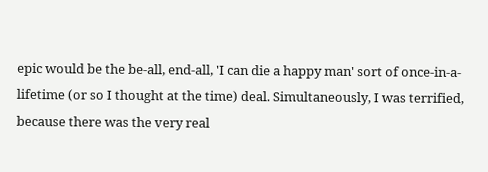epic would be the be-all, end-all, 'I can die a happy man' sort of once-in-a-lifetime (or so I thought at the time) deal. Simultaneously, I was terrified, because there was the very real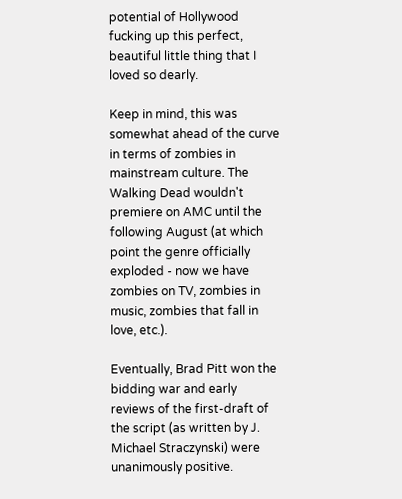potential of Hollywood fucking up this perfect, beautiful little thing that I loved so dearly.

Keep in mind, this was somewhat ahead of the curve in terms of zombies in mainstream culture. The Walking Dead wouldn't premiere on AMC until the following August (at which point the genre officially exploded - now we have zombies on TV, zombies in music, zombies that fall in love, etc.).

Eventually, Brad Pitt won the bidding war and early reviews of the first-draft of the script (as written by J. Michael Straczynski) were unanimously positive.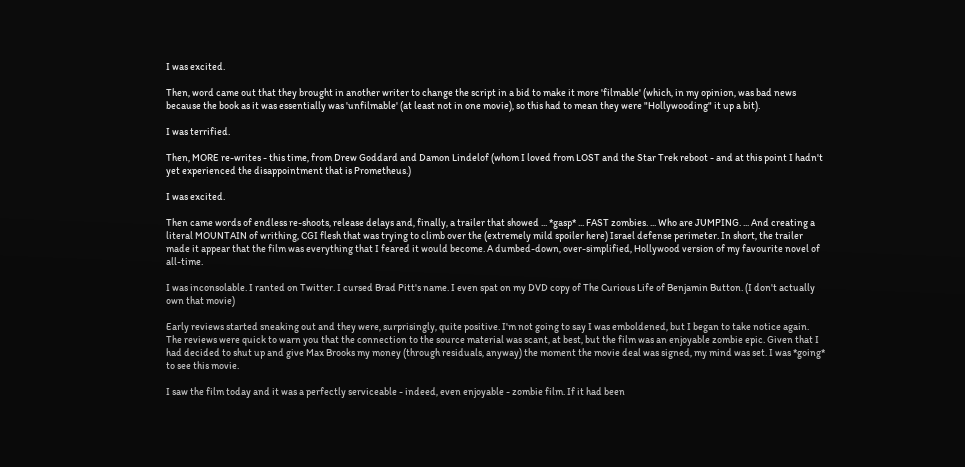I was excited.

Then, word came out that they brought in another writer to change the script in a bid to make it more 'filmable' (which, in my opinion, was bad news because the book as it was essentially was 'unfilmable' (at least not in one movie), so this had to mean they were "Hollywooding" it up a bit).

I was terrified.

Then, MORE re-writes - this time, from Drew Goddard and Damon Lindelof (whom I loved from LOST and the Star Trek reboot - and at this point I hadn't yet experienced the disappointment that is Prometheus.)

I was excited.

Then came words of endless re-shoots, release delays and, finally, a trailer that showed ... *gasp* ... FAST zombies. ... Who are JUMPING. ... And creating a literal MOUNTAIN of writhing, CGI flesh that was trying to climb over the (extremely mild spoiler here) Israel defense perimeter. In short, the trailer made it appear that the film was everything that I feared it would become. A dumbed-down, over-simplified, Hollywood version of my favourite novel of all-time.

I was inconsolable. I ranted on Twitter. I cursed Brad Pitt's name. I even spat on my DVD copy of The Curious Life of Benjamin Button. (I don't actually own that movie)

Early reviews started sneaking out and they were, surprisingly, quite positive. I'm not going to say I was emboldened, but I began to take notice again. The reviews were quick to warn you that the connection to the source material was scant, at best, but the film was an enjoyable zombie epic. Given that I had decided to shut up and give Max Brooks my money (through residuals, anyway) the moment the movie deal was signed, my mind was set. I was *going* to see this movie.

I saw the film today and it was a perfectly serviceable - indeed, even enjoyable - zombie film. If it had been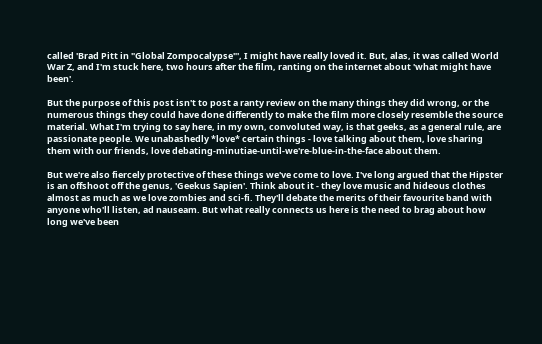called 'Brad Pitt in "Global Zompocalypse"', I might have really loved it. But, alas, it was called World War Z, and I'm stuck here, two hours after the film, ranting on the internet about 'what might have been'.

But the purpose of this post isn't to post a ranty review on the many things they did wrong, or the numerous things they could have done differently to make the film more closely resemble the source material. What I'm trying to say here, in my own, convoluted way, is that geeks, as a general rule, are passionate people. We unabashedly *love* certain things - love talking about them, love sharing them with our friends, love debating-minutiae-until-we're-blue-in-the-face about them.

But we're also fiercely protective of these things we've come to love. I've long argued that the Hipster is an offshoot off the genus, 'Geekus Sapien'. Think about it - they love music and hideous clothes almost as much as we love zombies and sci-fi. They'll debate the merits of their favourite band with anyone who'll listen, ad nauseam. But what really connects us here is the need to brag about how long we've been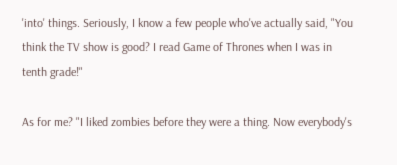'into' things. Seriously, I know a few people who've actually said, "You think the TV show is good? I read Game of Thrones when I was in tenth grade!"

As for me? "I liked zombies before they were a thing. Now everybody's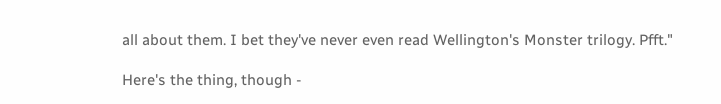all about them. I bet they've never even read Wellington's Monster trilogy. Pfft."

Here's the thing, though -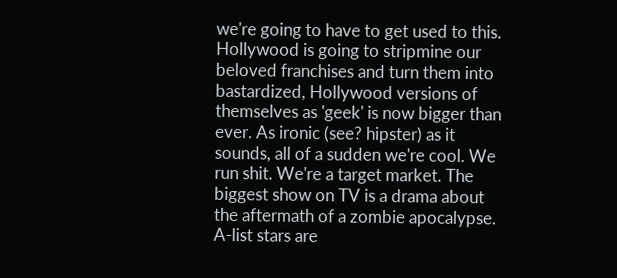we're going to have to get used to this. Hollywood is going to stripmine our beloved franchises and turn them into bastardized, Hollywood versions of themselves as 'geek' is now bigger than ever. As ironic (see? hipster) as it sounds, all of a sudden we're cool. We run shit. We're a target market. The biggest show on TV is a drama about the aftermath of a zombie apocalypse. A-list stars are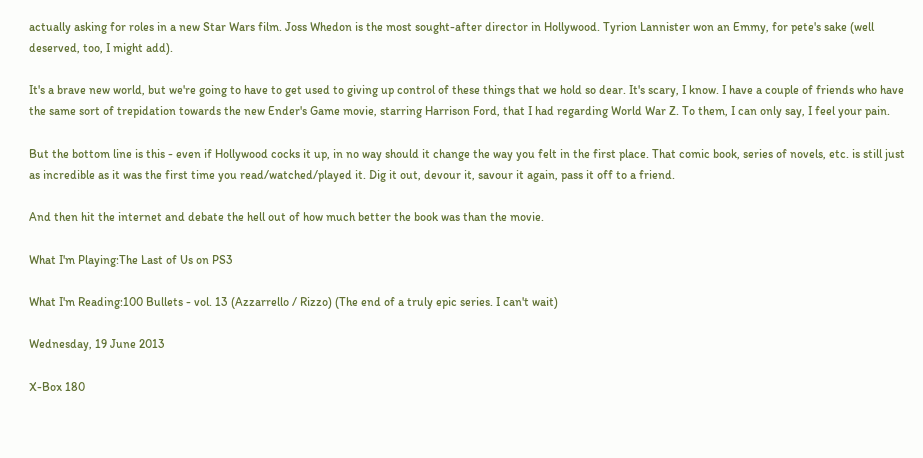actually asking for roles in a new Star Wars film. Joss Whedon is the most sought-after director in Hollywood. Tyrion Lannister won an Emmy, for pete's sake (well deserved, too, I might add).

It's a brave new world, but we're going to have to get used to giving up control of these things that we hold so dear. It's scary, I know. I have a couple of friends who have the same sort of trepidation towards the new Ender's Game movie, starring Harrison Ford, that I had regarding World War Z. To them, I can only say, I feel your pain.

But the bottom line is this - even if Hollywood cocks it up, in no way should it change the way you felt in the first place. That comic book, series of novels, etc. is still just as incredible as it was the first time you read/watched/played it. Dig it out, devour it, savour it again, pass it off to a friend.

And then hit the internet and debate the hell out of how much better the book was than the movie.

What I'm Playing:The Last of Us on PS3

What I'm Reading:100 Bullets - vol. 13 (Azzarrello / Rizzo) (The end of a truly epic series. I can't wait)

Wednesday, 19 June 2013

X-Box 180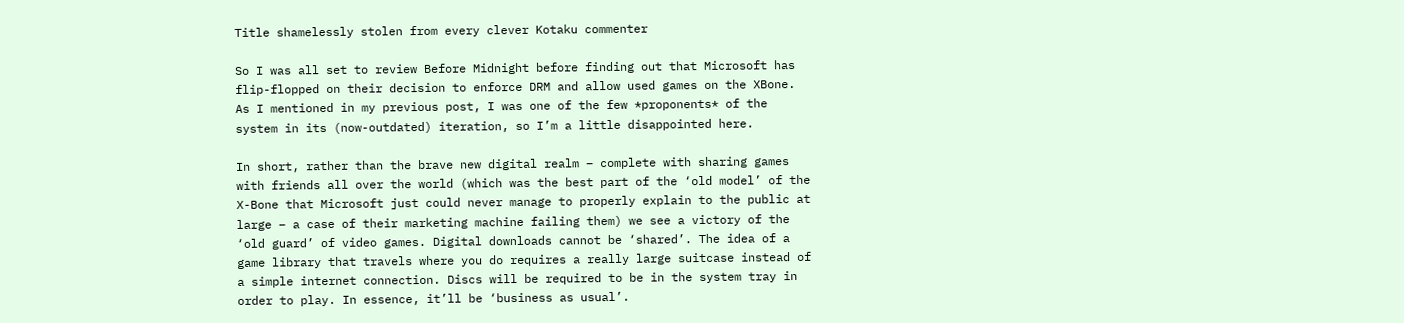Title shamelessly stolen from every clever Kotaku commenter

So I was all set to review Before Midnight before finding out that Microsoft has flip-flopped on their decision to enforce DRM and allow used games on the XBone. As I mentioned in my previous post, I was one of the few *proponents* of the system in its (now-outdated) iteration, so I’m a little disappointed here.

In short, rather than the brave new digital realm – complete with sharing games with friends all over the world (which was the best part of the ‘old model’ of the X-Bone that Microsoft just could never manage to properly explain to the public at large – a case of their marketing machine failing them) we see a victory of the ‘old guard’ of video games. Digital downloads cannot be ‘shared’. The idea of a game library that travels where you do requires a really large suitcase instead of a simple internet connection. Discs will be required to be in the system tray in order to play. In essence, it’ll be ‘business as usual’.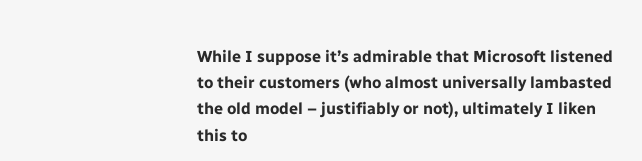While I suppose it’s admirable that Microsoft listened to their customers (who almost universally lambasted the old model – justifiably or not), ultimately I liken this to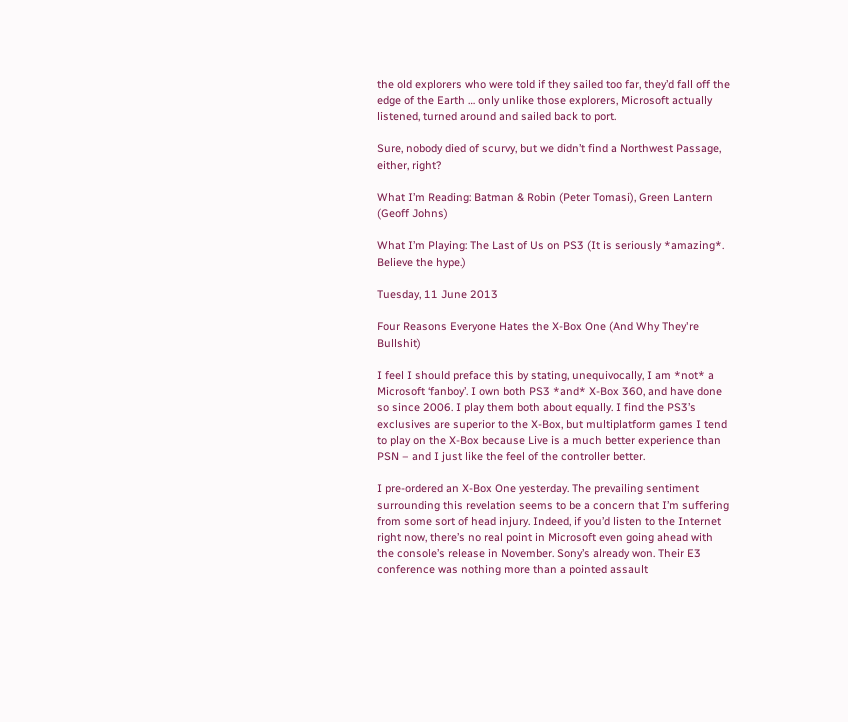the old explorers who were told if they sailed too far, they’d fall off the edge of the Earth … only unlike those explorers, Microsoft actually listened, turned around and sailed back to port.

Sure, nobody died of scurvy, but we didn’t find a Northwest Passage, either, right?

What I’m Reading: Batman & Robin (Peter Tomasi), Green Lantern (Geoff Johns)

What I’m Playing: The Last of Us on PS3 (It is seriously *amazing*. Believe the hype.)

Tuesday, 11 June 2013

Four Reasons Everyone Hates the X-Box One (And Why They're Bullshit)

I feel I should preface this by stating, unequivocally, I am *not* a Microsoft ‘fanboy’. I own both PS3 *and* X-Box 360, and have done so since 2006. I play them both about equally. I find the PS3’s exclusives are superior to the X-Box, but multiplatform games I tend to play on the X-Box because Live is a much better experience than PSN – and I just like the feel of the controller better.

I pre-ordered an X-Box One yesterday. The prevailing sentiment surrounding this revelation seems to be a concern that I’m suffering from some sort of head injury. Indeed, if you’d listen to the Internet right now, there’s no real point in Microsoft even going ahead with the console’s release in November. Sony’s already won. Their E3 conference was nothing more than a pointed assault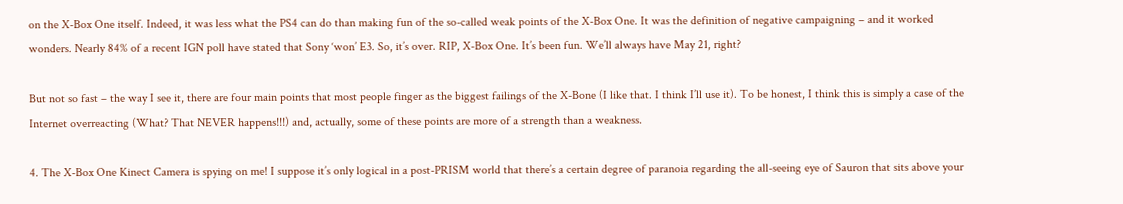on the X-Box One itself. Indeed, it was less what the PS4 can do than making fun of the so-called weak points of the X-Box One. It was the definition of negative campaigning – and it worked wonders. Nearly 84% of a recent IGN poll have stated that Sony ‘won’ E3. So, it’s over. RIP, X-Box One. It’s been fun. We’ll always have May 21, right?

But not so fast – the way I see it, there are four main points that most people finger as the biggest failings of the X-Bone (I like that. I think I’ll use it). To be honest, I think this is simply a case of the Internet overreacting (What? That NEVER happens!!!) and, actually, some of these points are more of a strength than a weakness.

4. The X-Box One Kinect Camera is spying on me! I suppose it’s only logical in a post-PRISM world that there’s a certain degree of paranoia regarding the all-seeing eye of Sauron that sits above your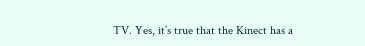TV. Yes, it’s true that the Kinect has a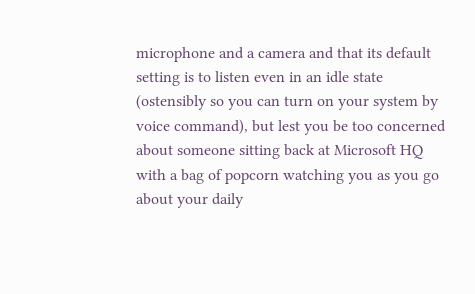microphone and a camera and that its default setting is to listen even in an idle state (ostensibly so you can turn on your system by voice command), but lest you be too concerned about someone sitting back at Microsoft HQ with a bag of popcorn watching you as you go about your daily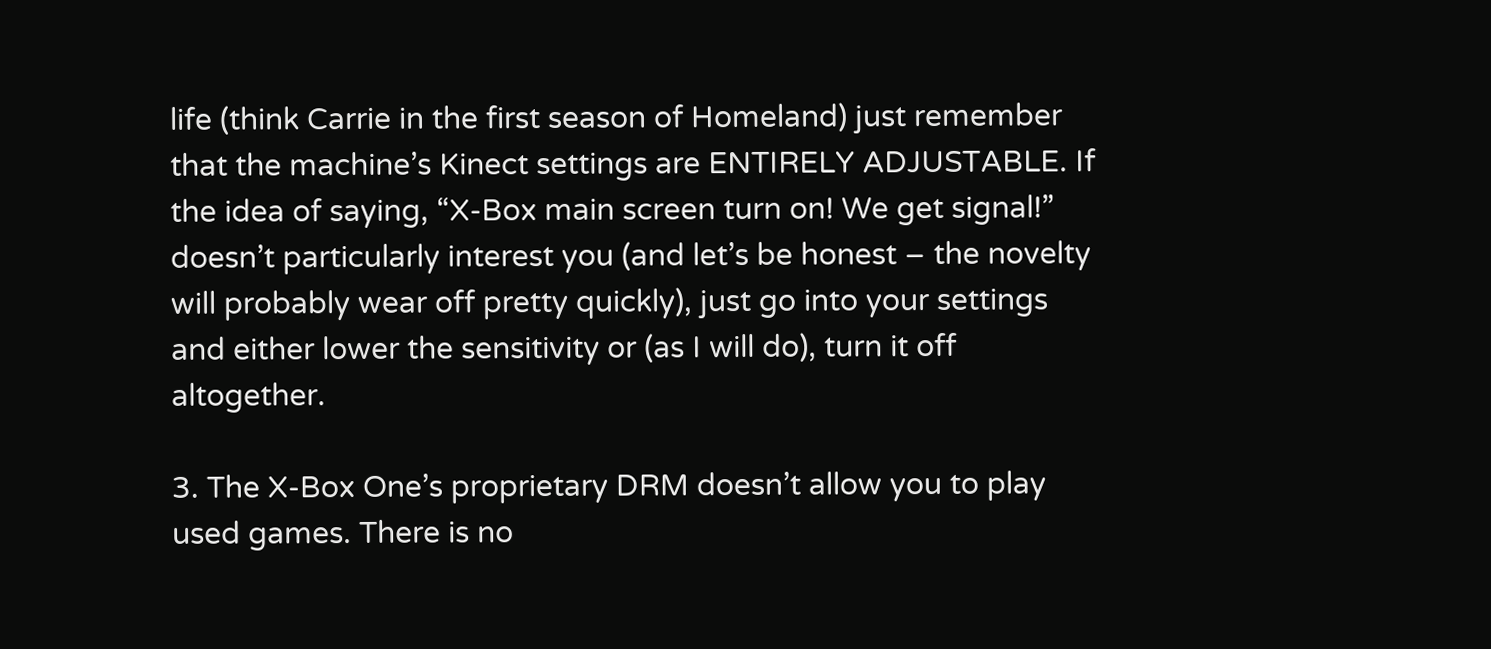life (think Carrie in the first season of Homeland) just remember that the machine’s Kinect settings are ENTIRELY ADJUSTABLE. If the idea of saying, “X-Box main screen turn on! We get signal!” doesn’t particularly interest you (and let’s be honest – the novelty will probably wear off pretty quickly), just go into your settings and either lower the sensitivity or (as I will do), turn it off altogether.

3. The X-Box One’s proprietary DRM doesn’t allow you to play used games. There is no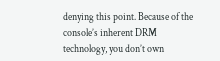denying this point. Because of the console’s inherent DRM technology, you don’t own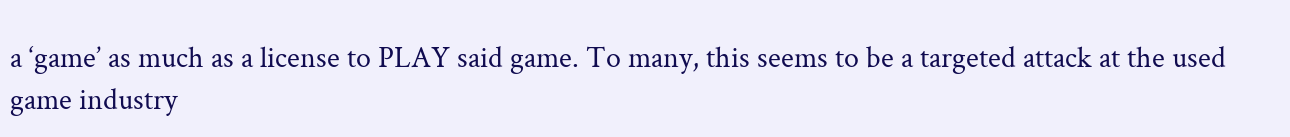a ‘game’ as much as a license to PLAY said game. To many, this seems to be a targeted attack at the used game industry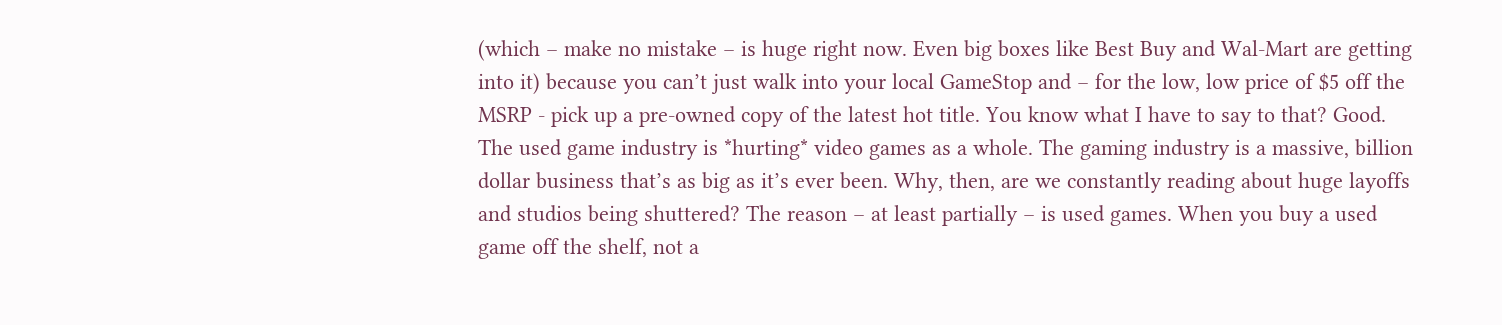(which – make no mistake – is huge right now. Even big boxes like Best Buy and Wal-Mart are getting into it) because you can’t just walk into your local GameStop and – for the low, low price of $5 off the MSRP - pick up a pre-owned copy of the latest hot title. You know what I have to say to that? Good. The used game industry is *hurting* video games as a whole. The gaming industry is a massive, billion dollar business that’s as big as it’s ever been. Why, then, are we constantly reading about huge layoffs and studios being shuttered? The reason – at least partially – is used games. When you buy a used game off the shelf, not a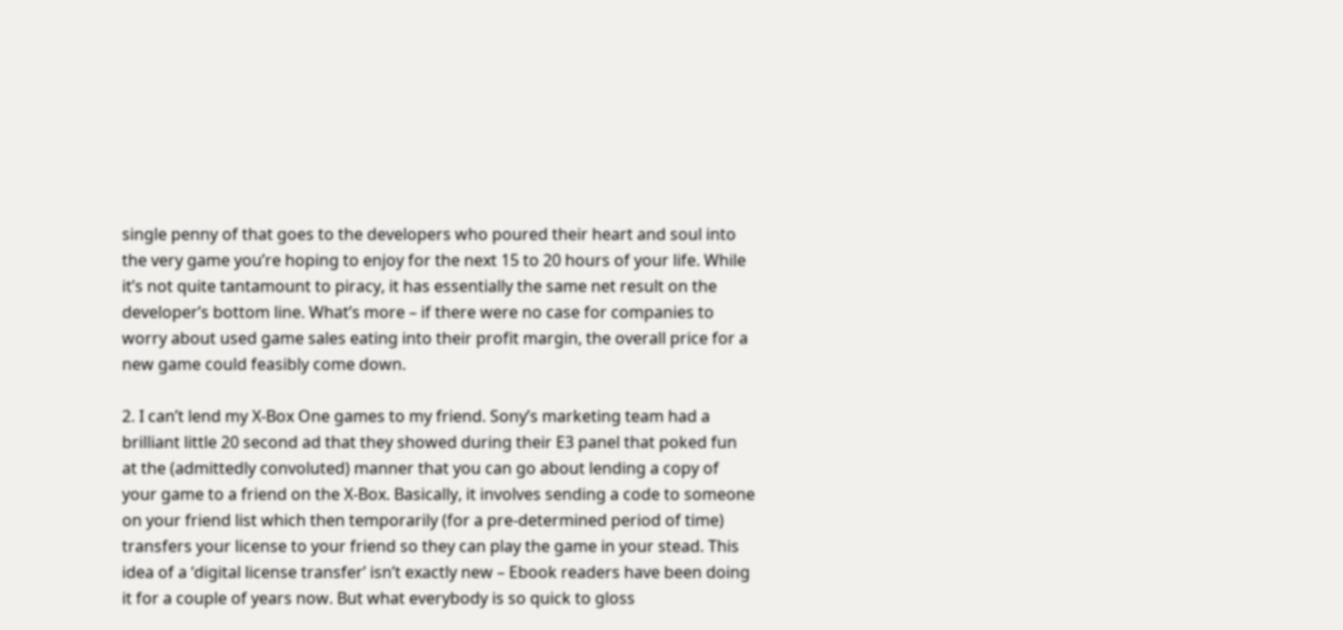single penny of that goes to the developers who poured their heart and soul into the very game you’re hoping to enjoy for the next 15 to 20 hours of your life. While it’s not quite tantamount to piracy, it has essentially the same net result on the developer’s bottom line. What’s more – if there were no case for companies to worry about used game sales eating into their profit margin, the overall price for a new game could feasibly come down.

2. I can’t lend my X-Box One games to my friend. Sony’s marketing team had a brilliant little 20 second ad that they showed during their E3 panel that poked fun at the (admittedly convoluted) manner that you can go about lending a copy of your game to a friend on the X-Box. Basically, it involves sending a code to someone on your friend list which then temporarily (for a pre-determined period of time) transfers your license to your friend so they can play the game in your stead. This idea of a ‘digital license transfer’ isn’t exactly new – Ebook readers have been doing it for a couple of years now. But what everybody is so quick to gloss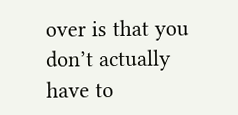over is that you don’t actually have to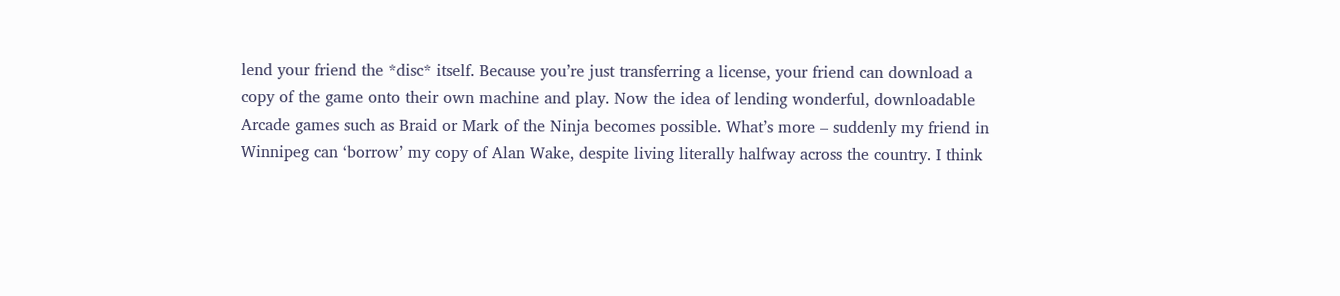lend your friend the *disc* itself. Because you’re just transferring a license, your friend can download a copy of the game onto their own machine and play. Now the idea of lending wonderful, downloadable Arcade games such as Braid or Mark of the Ninja becomes possible. What’s more – suddenly my friend in Winnipeg can ‘borrow’ my copy of Alan Wake, despite living literally halfway across the country. I think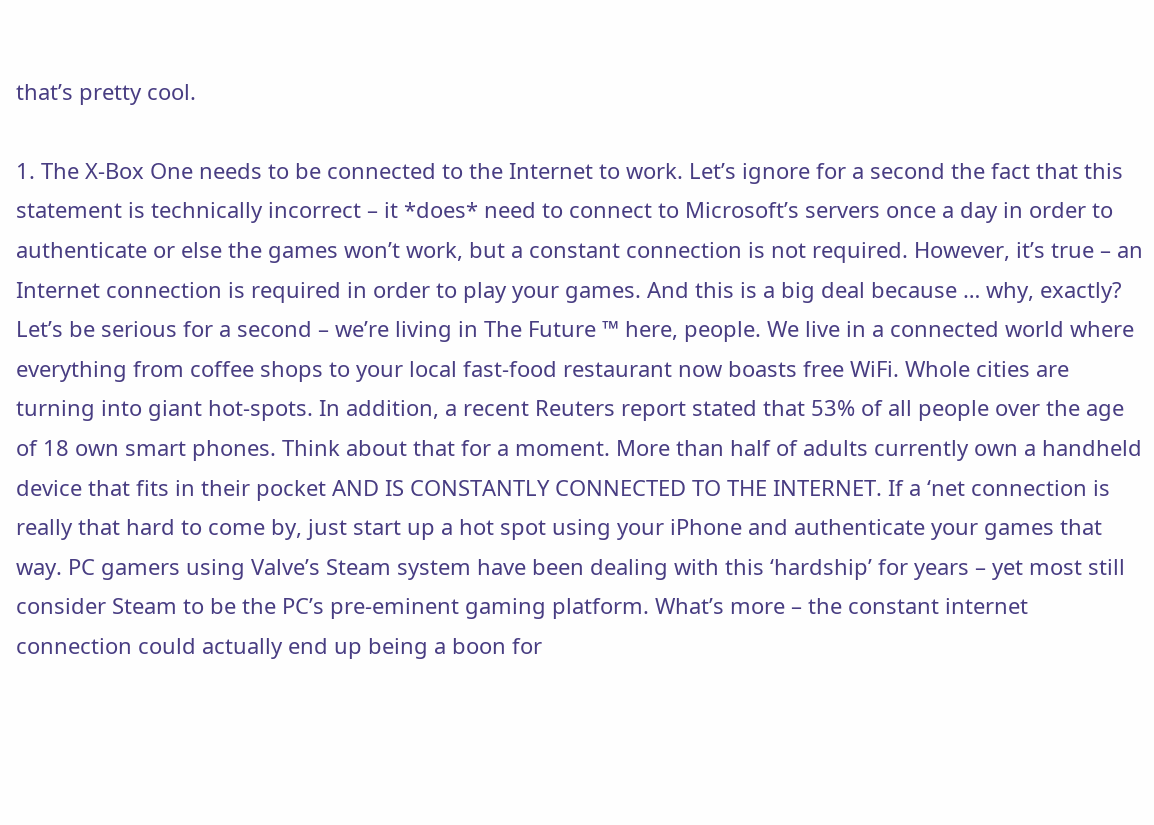that’s pretty cool.

1. The X-Box One needs to be connected to the Internet to work. Let’s ignore for a second the fact that this statement is technically incorrect – it *does* need to connect to Microsoft’s servers once a day in order to authenticate or else the games won’t work, but a constant connection is not required. However, it’s true – an Internet connection is required in order to play your games. And this is a big deal because … why, exactly? Let’s be serious for a second – we’re living in The Future ™ here, people. We live in a connected world where everything from coffee shops to your local fast-food restaurant now boasts free WiFi. Whole cities are turning into giant hot-spots. In addition, a recent Reuters report stated that 53% of all people over the age of 18 own smart phones. Think about that for a moment. More than half of adults currently own a handheld device that fits in their pocket AND IS CONSTANTLY CONNECTED TO THE INTERNET. If a ‘net connection is really that hard to come by, just start up a hot spot using your iPhone and authenticate your games that way. PC gamers using Valve’s Steam system have been dealing with this ‘hardship’ for years – yet most still consider Steam to be the PC’s pre-eminent gaming platform. What’s more – the constant internet connection could actually end up being a boon for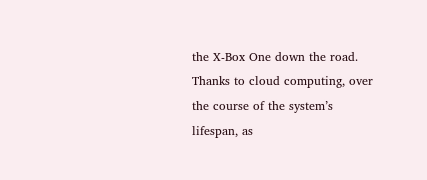the X-Box One down the road. Thanks to cloud computing, over the course of the system’s lifespan, as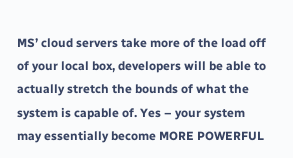MS’ cloud servers take more of the load off of your local box, developers will be able to actually stretch the bounds of what the system is capable of. Yes – your system may essentially become MORE POWERFUL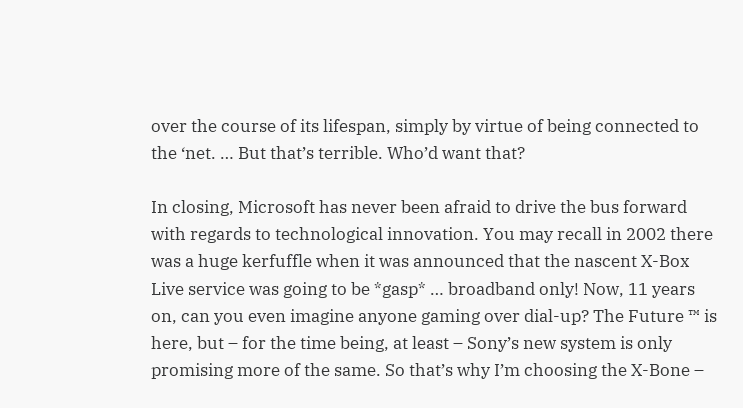over the course of its lifespan, simply by virtue of being connected to the ‘net. … But that’s terrible. Who’d want that?

In closing, Microsoft has never been afraid to drive the bus forward with regards to technological innovation. You may recall in 2002 there was a huge kerfuffle when it was announced that the nascent X-Box Live service was going to be *gasp* … broadband only! Now, 11 years on, can you even imagine anyone gaming over dial-up? The Future ™ is here, but – for the time being, at least – Sony’s new system is only promising more of the same. So that’s why I’m choosing the X-Bone –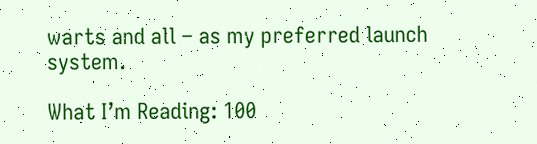warts and all – as my preferred launch system.

What I’m Reading: 100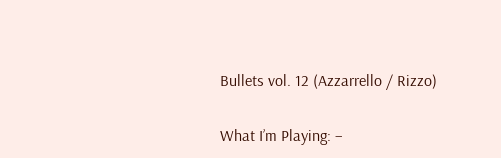Bullets vol. 12 (Azzarrello / Rizzo)

What I’m Playing: –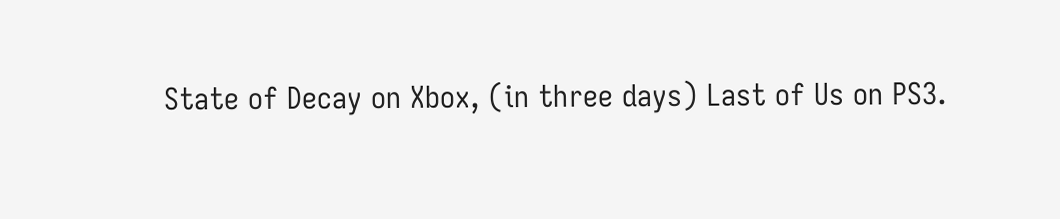State of Decay on Xbox, (in three days) Last of Us on PS3.